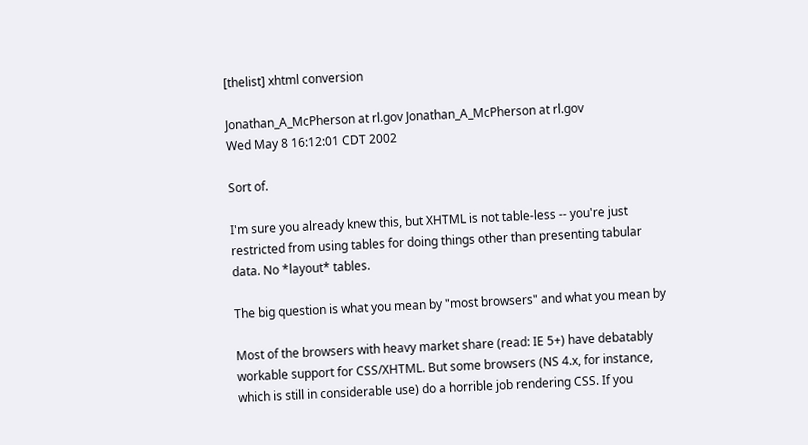[thelist] xhtml conversion

Jonathan_A_McPherson at rl.gov Jonathan_A_McPherson at rl.gov
Wed May 8 16:12:01 CDT 2002

Sort of.

I'm sure you already knew this, but XHTML is not table-less -- you're just
restricted from using tables for doing things other than presenting tabular
data. No *layout* tables.

The big question is what you mean by "most browsers" and what you mean by

Most of the browsers with heavy market share (read: IE 5+) have debatably
workable support for CSS/XHTML. But some browsers (NS 4.x, for instance,
which is still in considerable use) do a horrible job rendering CSS. If you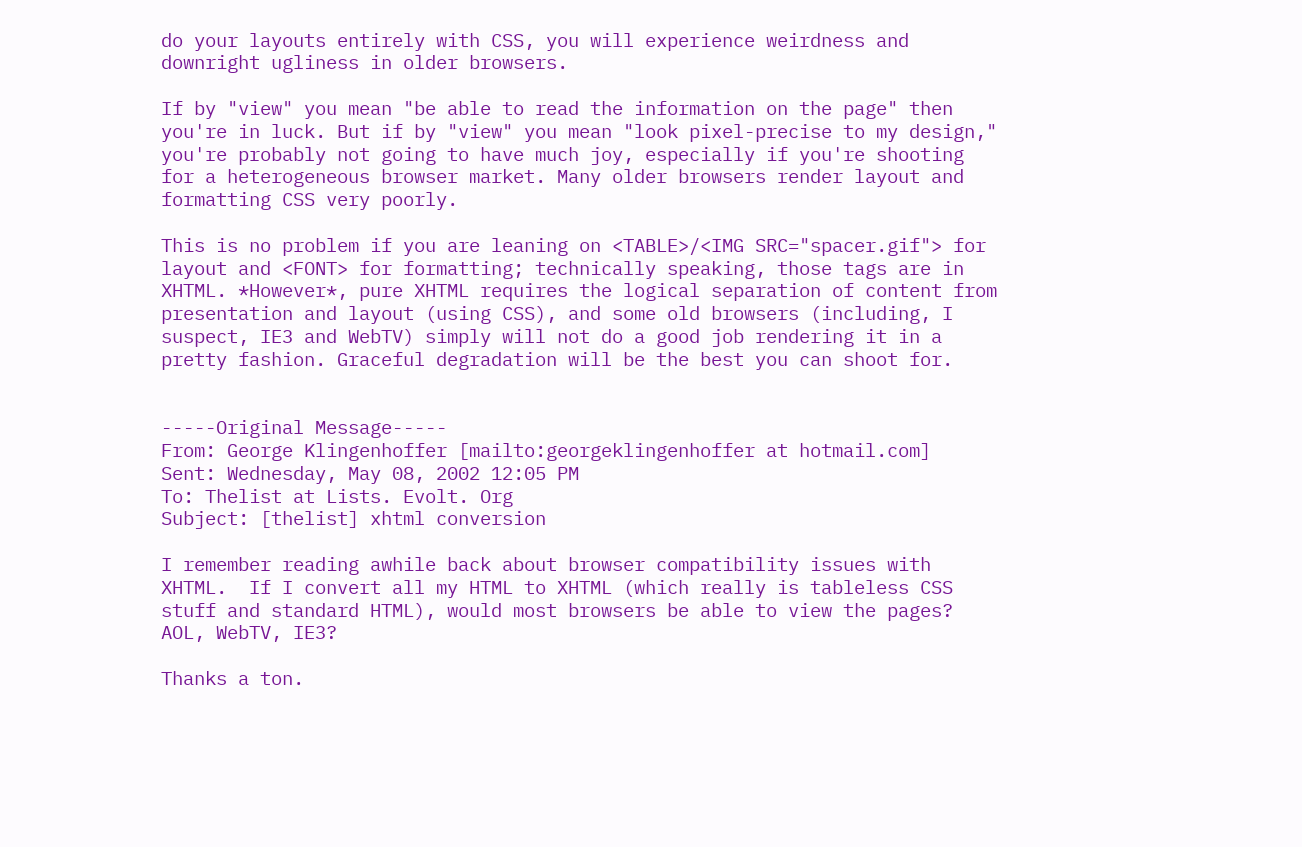do your layouts entirely with CSS, you will experience weirdness and
downright ugliness in older browsers.

If by "view" you mean "be able to read the information on the page" then
you're in luck. But if by "view" you mean "look pixel-precise to my design,"
you're probably not going to have much joy, especially if you're shooting
for a heterogeneous browser market. Many older browsers render layout and
formatting CSS very poorly.

This is no problem if you are leaning on <TABLE>/<IMG SRC="spacer.gif"> for
layout and <FONT> for formatting; technically speaking, those tags are in
XHTML. *However*, pure XHTML requires the logical separation of content from
presentation and layout (using CSS), and some old browsers (including, I
suspect, IE3 and WebTV) simply will not do a good job rendering it in a
pretty fashion. Graceful degradation will be the best you can shoot for.


-----Original Message-----
From: George Klingenhoffer [mailto:georgeklingenhoffer at hotmail.com]
Sent: Wednesday, May 08, 2002 12:05 PM
To: Thelist at Lists. Evolt. Org
Subject: [thelist] xhtml conversion

I remember reading awhile back about browser compatibility issues with
XHTML.  If I convert all my HTML to XHTML (which really is tableless CSS
stuff and standard HTML), would most browsers be able to view the pages?
AOL, WebTV, IE3?

Thanks a ton.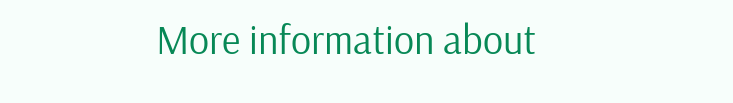More information about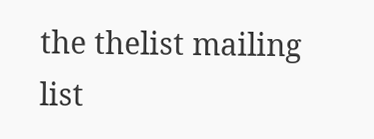the thelist mailing list